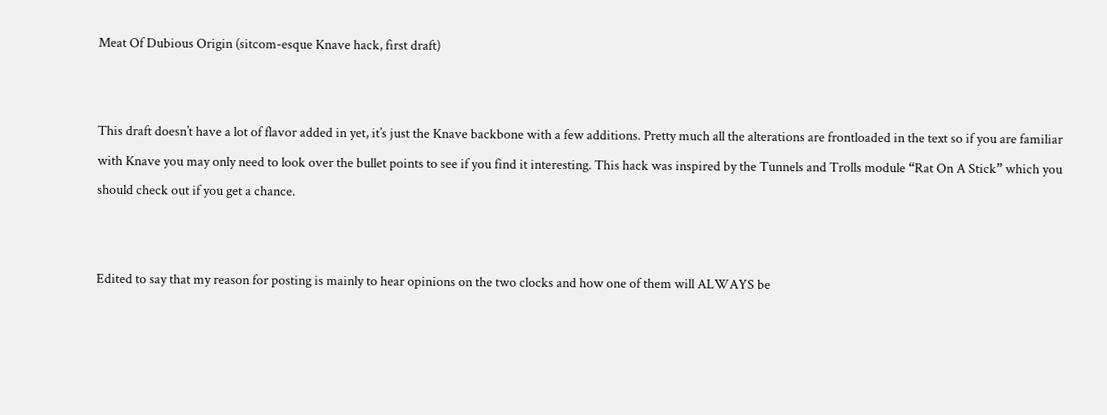Meat Of Dubious Origin (sitcom-esque Knave hack, first draft)


This draft doesn’t have a lot of flavor added in yet, it’s just the Knave backbone with a few additions. Pretty much all the alterations are frontloaded in the text so if you are familiar with Knave you may only need to look over the bullet points to see if you find it interesting. This hack was inspired by the Tunnels and Trolls module “Rat On A Stick” which you should check out if you get a chance.


Edited to say that my reason for posting is mainly to hear opinions on the two clocks and how one of them will ALWAYS be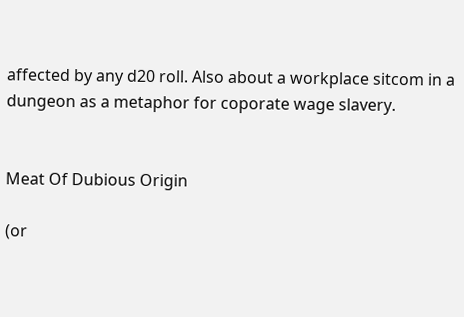affected by any d20 roll. Also about a workplace sitcom in a dungeon as a metaphor for coporate wage slavery.


Meat Of Dubious Origin

(or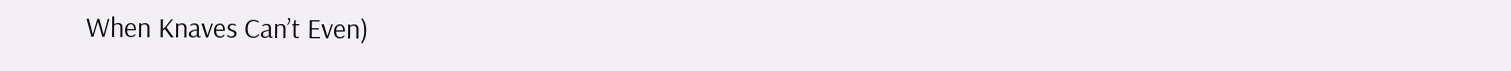When Knaves Can’t Even)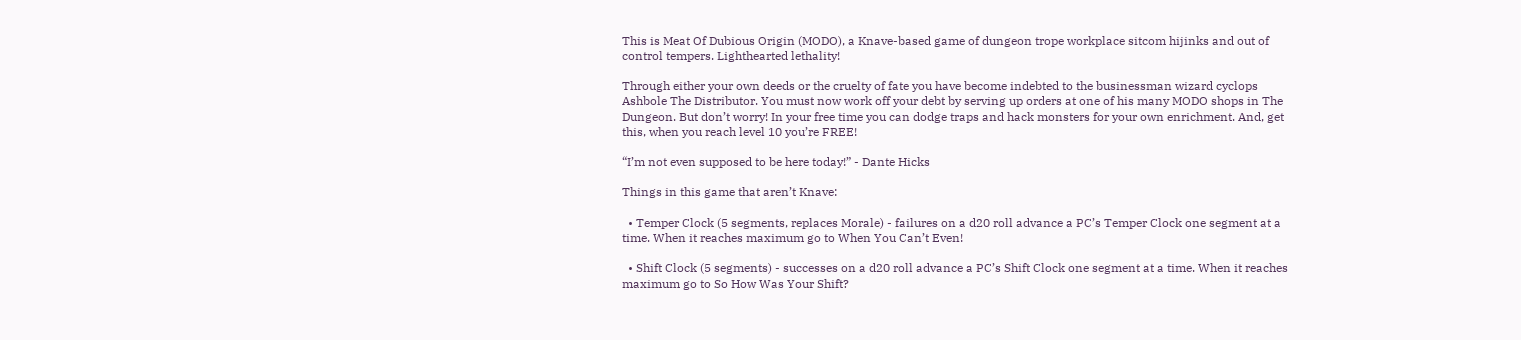This is Meat Of Dubious Origin (MODO), a Knave-based game of dungeon trope workplace sitcom hijinks and out of control tempers. Lighthearted lethality!

Through either your own deeds or the cruelty of fate you have become indebted to the businessman wizard cyclops Ashbole The Distributor. You must now work off your debt by serving up orders at one of his many MODO shops in The Dungeon. But don’t worry! In your free time you can dodge traps and hack monsters for your own enrichment. And, get this, when you reach level 10 you’re FREE!

“I’m not even supposed to be here today!” - Dante Hicks

Things in this game that aren’t Knave:

  • Temper Clock (5 segments, replaces Morale) - failures on a d20 roll advance a PC’s Temper Clock one segment at a time. When it reaches maximum go to When You Can’t Even!

  • Shift Clock (5 segments) - successes on a d20 roll advance a PC’s Shift Clock one segment at a time. When it reaches maximum go to So How Was Your Shift?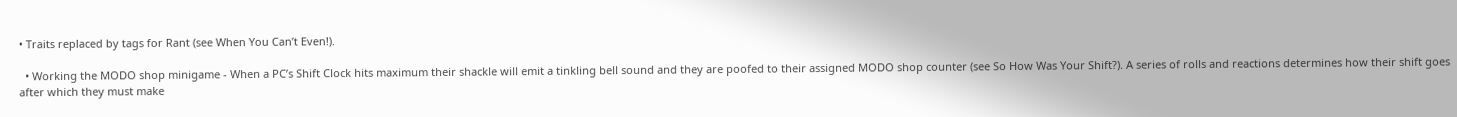• Traits replaced by tags for Rant (see When You Can’t Even!).

  • Working the MODO shop minigame - When a PC’s Shift Clock hits maximum their shackle will emit a tinkling bell sound and they are poofed to their assigned MODO shop counter (see So How Was Your Shift?). A series of rolls and reactions determines how their shift goes after which they must make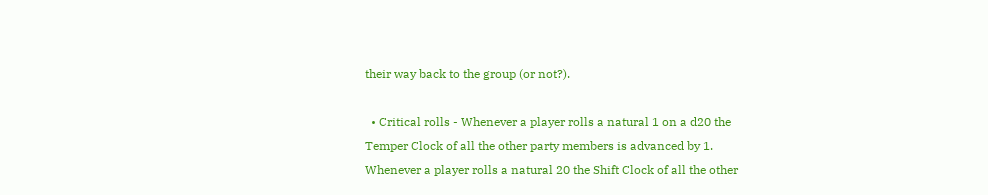their way back to the group (or not?).

  • Critical rolls - Whenever a player rolls a natural 1 on a d20 the Temper Clock of all the other party members is advanced by 1. Whenever a player rolls a natural 20 the Shift Clock of all the other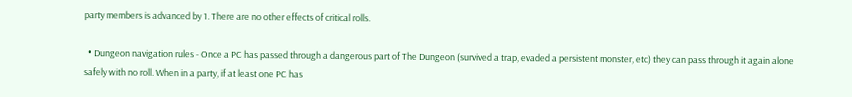party members is advanced by 1. There are no other effects of critical rolls.

  • Dungeon navigation rules - Once a PC has passed through a dangerous part of The Dungeon (survived a trap, evaded a persistent monster, etc) they can pass through it again alone safely with no roll. When in a party, if at least one PC has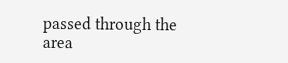passed through the area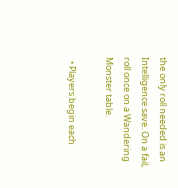the only roll needed is an Intelligence save. On a fail, roll once on a Wandering Monster table.

  • Players begin each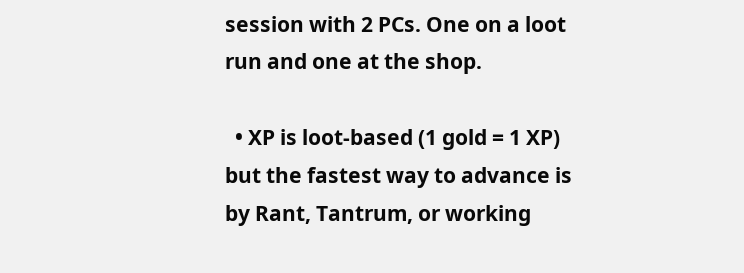session with 2 PCs. One on a loot run and one at the shop.

  • XP is loot-based (1 gold = 1 XP) but the fastest way to advance is by Rant, Tantrum, or working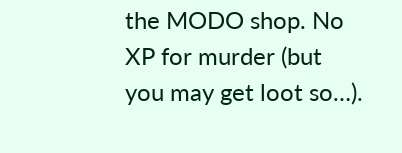the MODO shop. No XP for murder (but you may get loot so…).